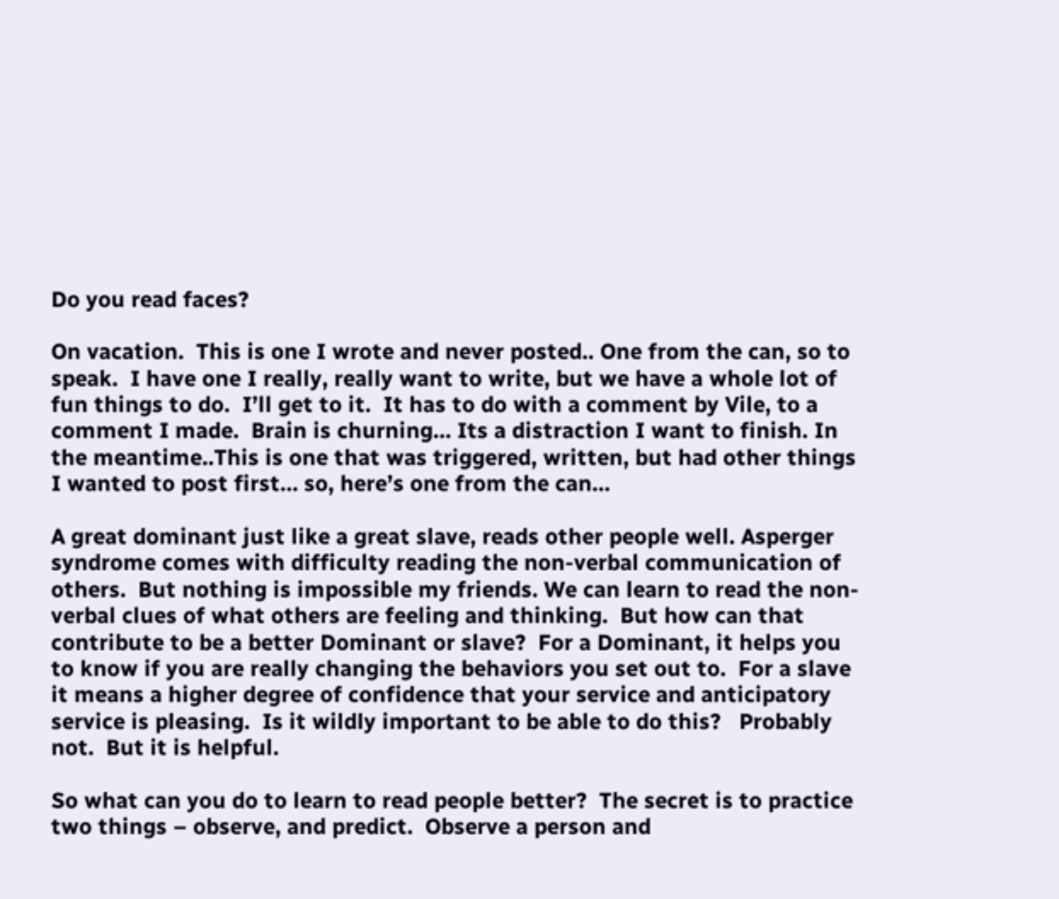Do you read faces?

On vacation.  This is one I wrote and never posted.. One from the can, so to speak.  I have one I really, really want to write, but we have a whole lot of fun things to do.  I’ll get to it.  It has to do with a comment by Vile, to a comment I made.  Brain is churning… Its a distraction I want to finish. In the meantime..This is one that was triggered, written, but had other things I wanted to post first… so, here’s one from the can…

A great dominant just like a great slave, reads other people well. Asperger syndrome comes with difficulty reading the non-verbal communication of others.  But nothing is impossible my friends. We can learn to read the non-verbal clues of what others are feeling and thinking.  But how can that contribute to be a better Dominant or slave?  For a Dominant, it helps you to know if you are really changing the behaviors you set out to.  For a slave it means a higher degree of confidence that your service and anticipatory service is pleasing.  Is it wildly important to be able to do this?   Probably not.  But it is helpful.

So what can you do to learn to read people better?  The secret is to practice two things – observe, and predict.  Observe a person and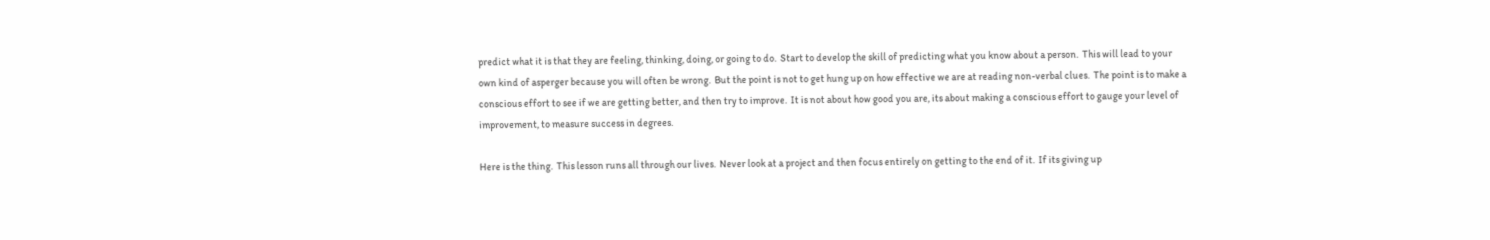predict what it is that they are feeling, thinking, doing, or going to do.  Start to develop the skill of predicting what you know about a person.  This will lead to your own kind of asperger because you will often be wrong.  But the point is not to get hung up on how effective we are at reading non-verbal clues.  The point is to make a conscious effort to see if we are getting better, and then try to improve.  It is not about how good you are, its about making a conscious effort to gauge your level of improvement, to measure success in degrees.

Here is the thing.  This lesson runs all through our lives.  Never look at a project and then focus entirely on getting to the end of it.  If its giving up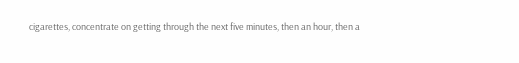cigarettes, concentrate on getting through the next five minutes, then an hour, then a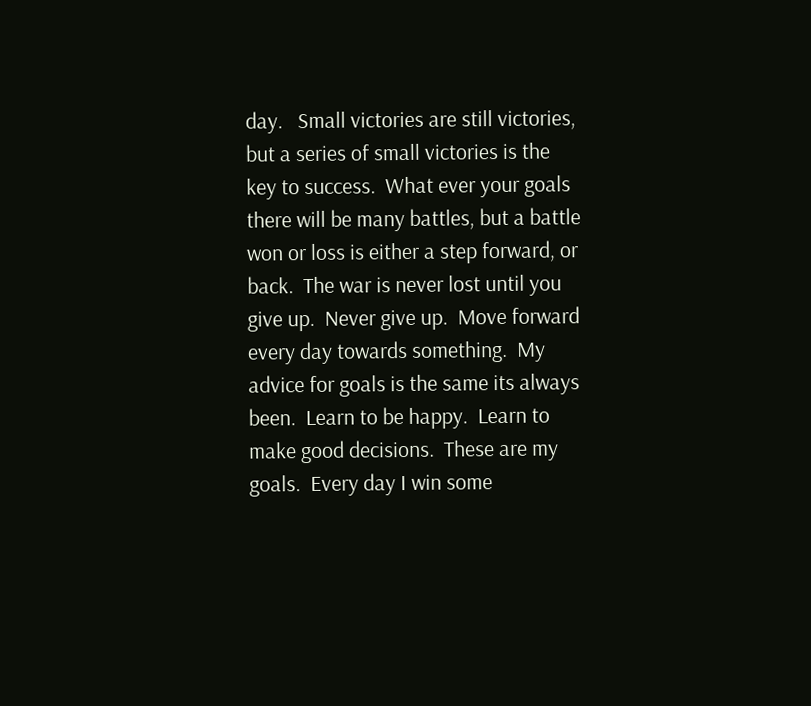day.   Small victories are still victories, but a series of small victories is the key to success.  What ever your goals there will be many battles, but a battle won or loss is either a step forward, or back.  The war is never lost until you give up.  Never give up.  Move forward every day towards something.  My advice for goals is the same its always been.  Learn to be happy.  Learn to make good decisions.  These are my goals.  Every day I win some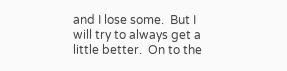and I lose some.  But I will try to always get a little better.  On to the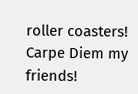roller coasters!  Carpe Diem my friends!